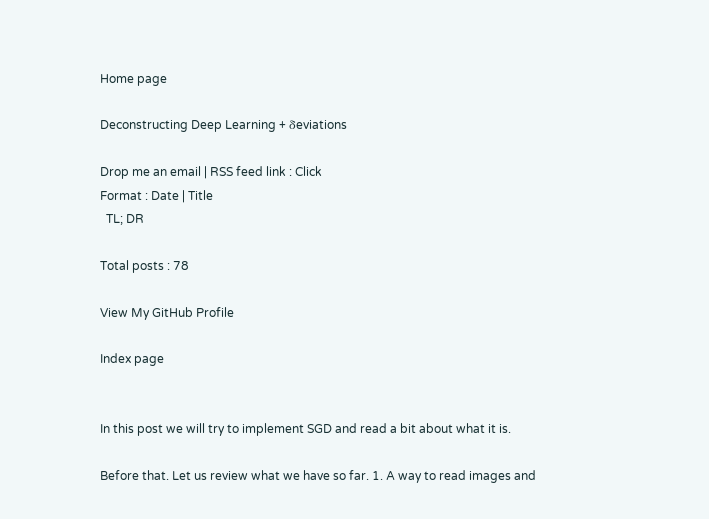Home page

Deconstructing Deep Learning + δeviations

Drop me an email | RSS feed link : Click
Format : Date | Title
  TL; DR

Total posts : 78

View My GitHub Profile

Index page


In this post we will try to implement SGD and read a bit about what it is.

Before that. Let us review what we have so far. 1. A way to read images and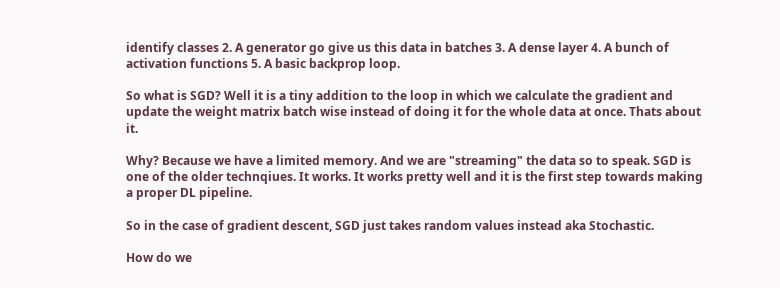identify classes 2. A generator go give us this data in batches 3. A dense layer 4. A bunch of activation functions 5. A basic backprop loop.

So what is SGD? Well it is a tiny addition to the loop in which we calculate the gradient and update the weight matrix batch wise instead of doing it for the whole data at once. Thats about it.

Why? Because we have a limited memory. And we are "streaming" the data so to speak. SGD is one of the older technqiues. It works. It works pretty well and it is the first step towards making a proper DL pipeline.

So in the case of gradient descent, SGD just takes random values instead aka Stochastic.

How do we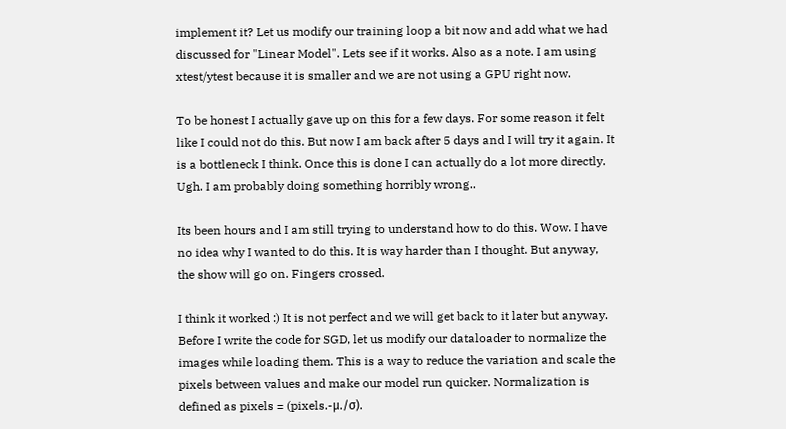implement it? Let us modify our training loop a bit now and add what we had discussed for "Linear Model". Lets see if it works. Also as a note. I am using xtest/ytest because it is smaller and we are not using a GPU right now.

To be honest I actually gave up on this for a few days. For some reason it felt like I could not do this. But now I am back after 5 days and I will try it again. It is a bottleneck I think. Once this is done I can actually do a lot more directly. Ugh. I am probably doing something horribly wrong..

Its been hours and I am still trying to understand how to do this. Wow. I have no idea why I wanted to do this. It is way harder than I thought. But anyway, the show will go on. Fingers crossed.

I think it worked :) It is not perfect and we will get back to it later but anyway. Before I write the code for SGD, let us modify our dataloader to normalize the images while loading them. This is a way to reduce the variation and scale the pixels between values and make our model run quicker. Normalization is defined as pixels = (pixels.-μ./σ).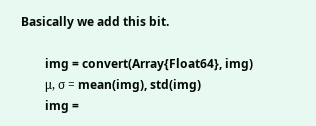Basically we add this bit.

        img = convert(Array{Float64}, img)
        μ, σ = mean(img), std(img)
        img =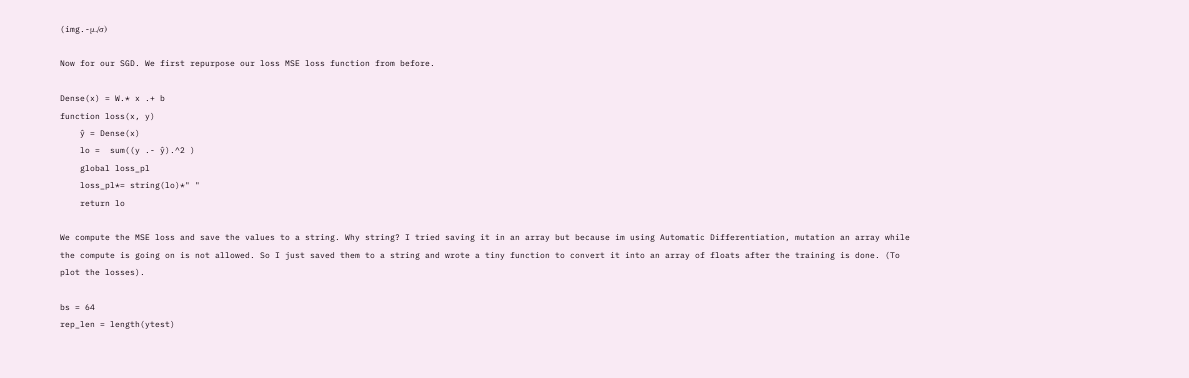(img.-μ./σ)

Now for our SGD. We first repurpose our loss MSE loss function from before.

Dense(x) = W.* x .+ b
function loss(x, y)
    ŷ = Dense(x)
    lo =  sum((y .- ŷ).^2 )
    global loss_pl
    loss_pl*= string(lo)*" "
    return lo

We compute the MSE loss and save the values to a string. Why string? I tried saving it in an array but because im using Automatic Differentiation, mutation an array while the compute is going on is not allowed. So I just saved them to a string and wrote a tiny function to convert it into an array of floats after the training is done. (To plot the losses).

bs = 64
rep_len = length(ytest)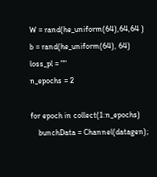W = rand(he_uniform(64),64,64 )
b = rand(he_uniform(64), 64)
loss_pl = ""
n_epochs = 2

for epoch in collect(1:n_epochs)
    bunchData = Channel(datagen);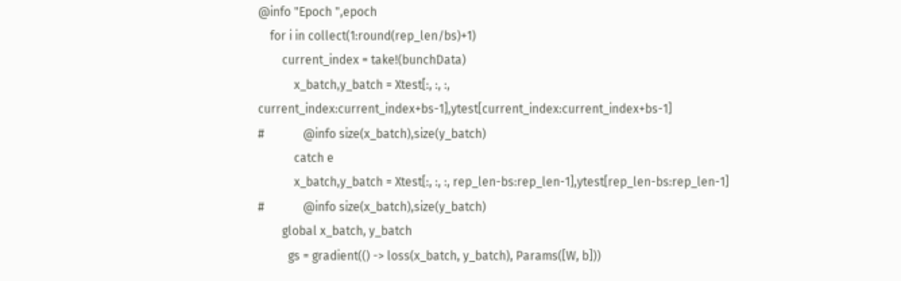@info "Epoch ",epoch
    for i in collect(1:round(rep_len/bs)+1)
        current_index = take!(bunchData)
            x_batch,y_batch = Xtest[:, :, :, current_index:current_index+bs-1],ytest[current_index:current_index+bs-1]
#             @info size(x_batch),size(y_batch)
            catch e
            x_batch,y_batch = Xtest[:, :, :, rep_len-bs:rep_len-1],ytest[rep_len-bs:rep_len-1]
#             @info size(x_batch),size(y_batch)
        global x_batch, y_batch
          gs = gradient(() -> loss(x_batch, y_batch), Params([W, b]))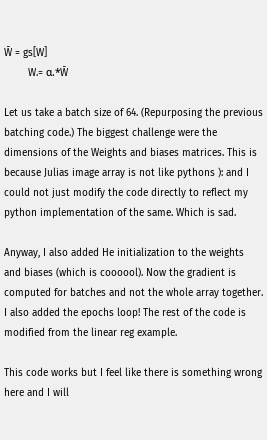W̄ = gs[W]
        W.= α.*W̄

Let us take a batch size of 64. (Repurposing the previous batching code.) The biggest challenge were the dimensions of the Weights and biases matrices. This is because Julias image array is not like pythons ): and I could not just modify the code directly to reflect my python implementation of the same. Which is sad.

Anyway, I also added He initialization to the weights and biases (which is coooool). Now the gradient is computed for batches and not the whole array together. I also added the epochs loop! The rest of the code is modified from the linear reg example.

This code works but I feel like there is something wrong here and I will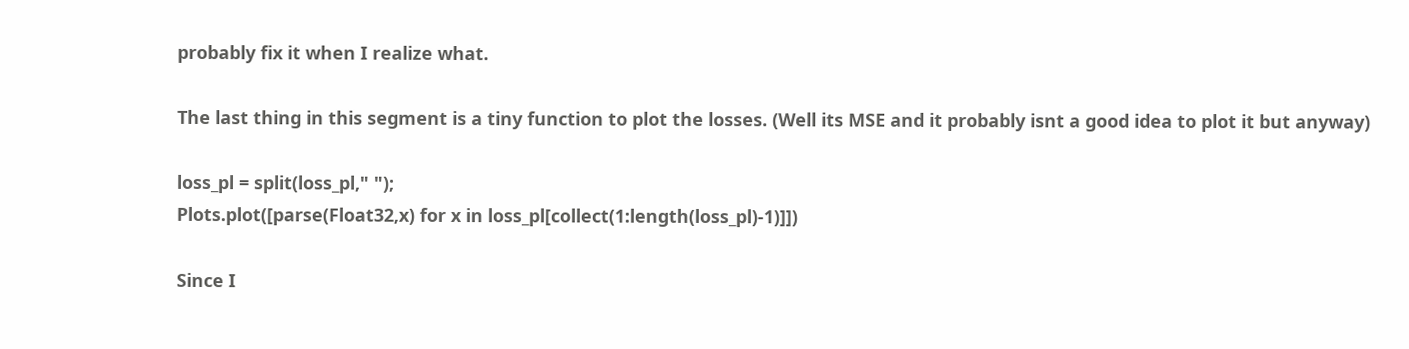probably fix it when I realize what.

The last thing in this segment is a tiny function to plot the losses. (Well its MSE and it probably isnt a good idea to plot it but anyway)

loss_pl = split(loss_pl," ");
Plots.plot([parse(Float32,x) for x in loss_pl[collect(1:length(loss_pl)-1)]])

Since I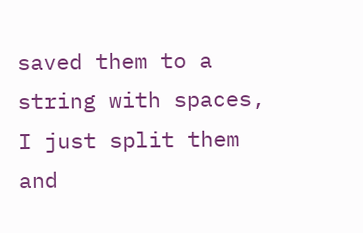saved them to a string with spaces, I just split them and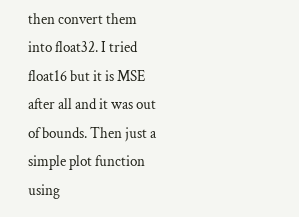then convert them into float32. I tried float16 but it is MSE after all and it was out of bounds. Then just a simple plot function using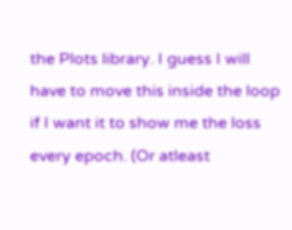the Plots library. I guess I will have to move this inside the loop if I want it to show me the loss every epoch. (Or atleast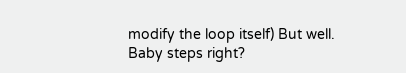modify the loop itself) But well. Baby steps right?